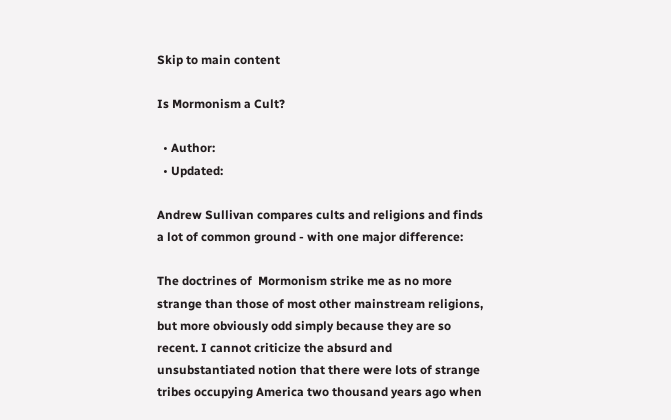Skip to main content

Is Mormonism a Cult?

  • Author:
  • Updated:

Andrew Sullivan compares cults and religions and finds a lot of common ground - with one major difference:

The doctrines of  Mormonism strike me as no more strange than those of most other mainstream religions, but more obviously odd simply because they are so recent. I cannot criticize the absurd and unsubstantiated notion that there were lots of strange tribes occupying America two thousand years ago when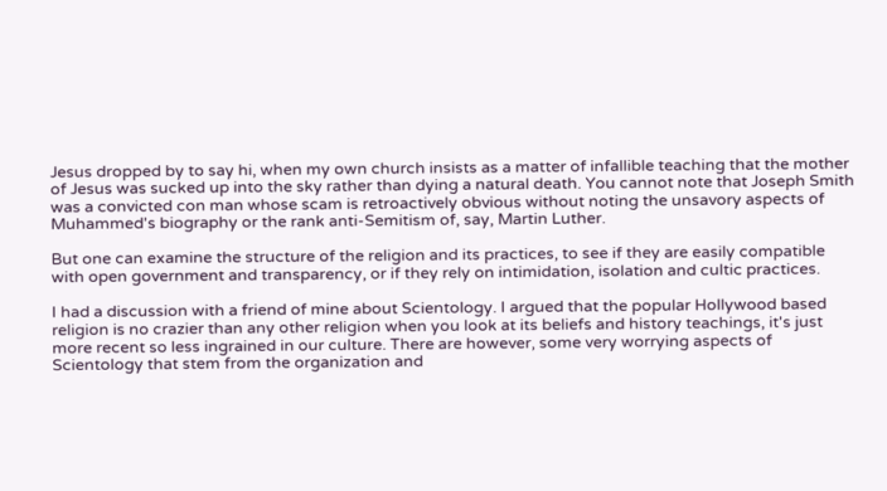Jesus dropped by to say hi, when my own church insists as a matter of infallible teaching that the mother of Jesus was sucked up into the sky rather than dying a natural death. You cannot note that Joseph Smith was a convicted con man whose scam is retroactively obvious without noting the unsavory aspects of Muhammed's biography or the rank anti-Semitism of, say, Martin Luther.

But one can examine the structure of the religion and its practices, to see if they are easily compatible with open government and transparency, or if they rely on intimidation, isolation and cultic practices.

I had a discussion with a friend of mine about Scientology. I argued that the popular Hollywood based religion is no crazier than any other religion when you look at its beliefs and history teachings, it's just more recent so less ingrained in our culture. There are however, some very worrying aspects of Scientology that stem from the organization and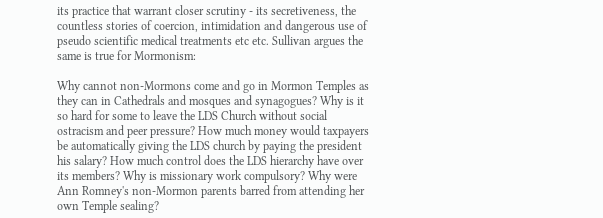its practice that warrant closer scrutiny - its secretiveness, the countless stories of coercion, intimidation and dangerous use of pseudo scientific medical treatments etc etc. Sullivan argues the same is true for Mormonism:

Why cannot non-Mormons come and go in Mormon Temples as they can in Cathedrals and mosques and synagogues? Why is it so hard for some to leave the LDS Church without social ostracism and peer pressure? How much money would taxpayers be automatically giving the LDS church by paying the president his salary? How much control does the LDS hierarchy have over its members? Why is missionary work compulsory? Why were Ann Romney's non-Mormon parents barred from attending her own Temple sealing?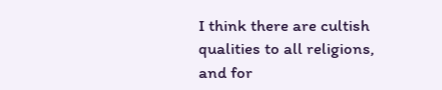I think there are cultish qualities to all religions, and for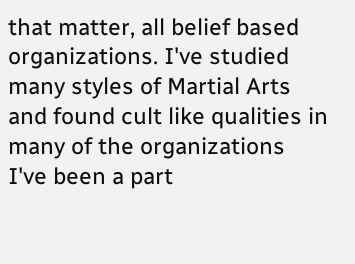that matter, all belief based organizations. I've studied many styles of Martial Arts and found cult like qualities in many of the organizations I've been a part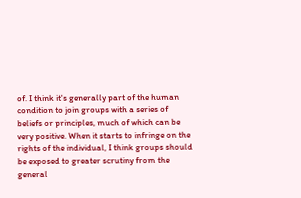of. I think it's generally part of the human condition to join groups with a series of beliefs or principles, much of which can be very positive. When it starts to infringe on the rights of the individual, I think groups should be exposed to greater scrutiny from the general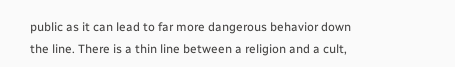public as it can lead to far more dangerous behavior down the line. There is a thin line between a religion and a cult,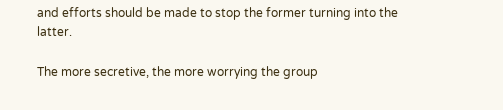and efforts should be made to stop the former turning into the latter.

The more secretive, the more worrying the group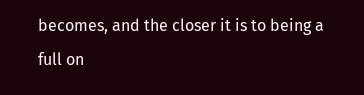becomes, and the closer it is to being a full on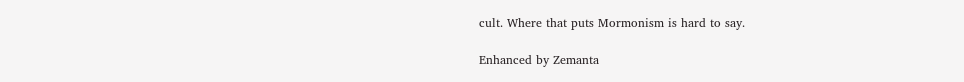cult. Where that puts Mormonism is hard to say.

Enhanced by Zemanta